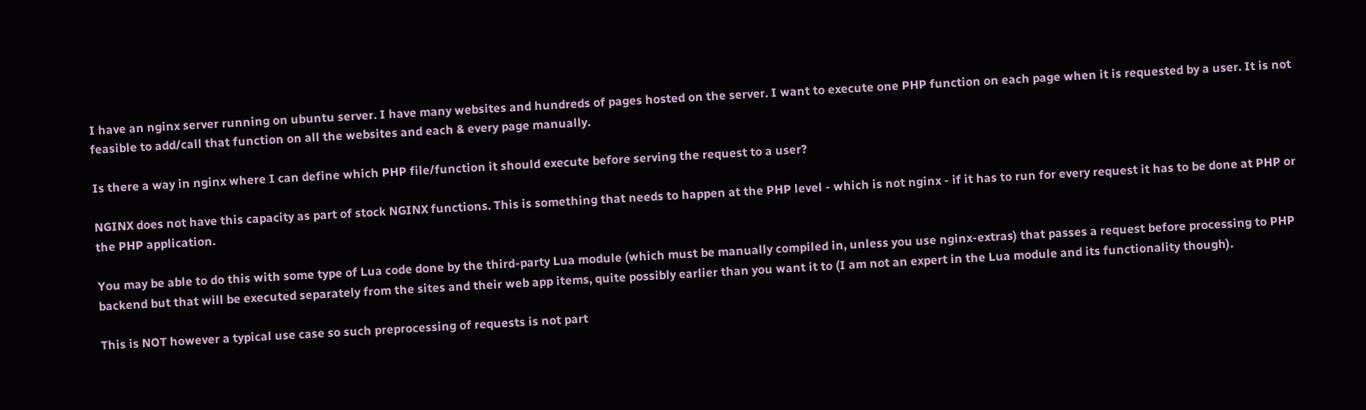I have an nginx server running on ubuntu server. I have many websites and hundreds of pages hosted on the server. I want to execute one PHP function on each page when it is requested by a user. It is not feasible to add/call that function on all the websites and each & every page manually.

Is there a way in nginx where I can define which PHP file/function it should execute before serving the request to a user?

NGINX does not have this capacity as part of stock NGINX functions. This is something that needs to happen at the PHP level - which is not nginx - if it has to run for every request it has to be done at PHP or the PHP application.

You may be able to do this with some type of Lua code done by the third-party Lua module (which must be manually compiled in, unless you use nginx-extras) that passes a request before processing to PHP backend but that will be executed separately from the sites and their web app items, quite possibly earlier than you want it to (I am not an expert in the Lua module and its functionality though).

This is NOT however a typical use case so such preprocessing of requests is not part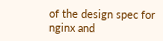of the design spec for nginx and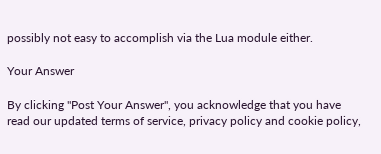possibly not easy to accomplish via the Lua module either.

Your Answer

By clicking "Post Your Answer", you acknowledge that you have read our updated terms of service, privacy policy and cookie policy,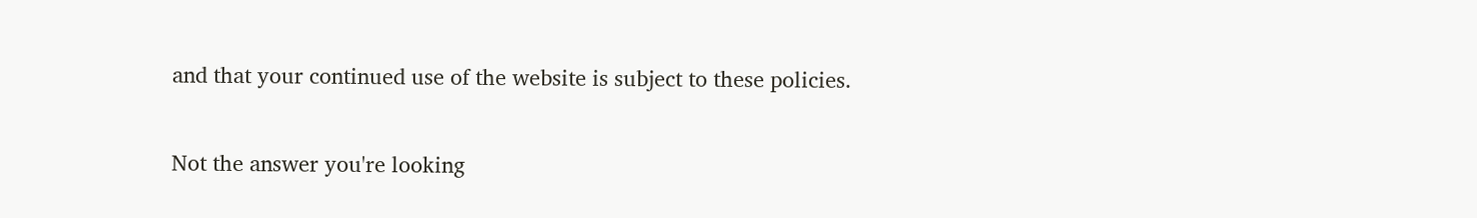and that your continued use of the website is subject to these policies.

Not the answer you're looking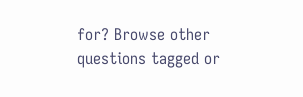for? Browse other questions tagged or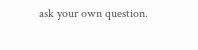ask your own question.